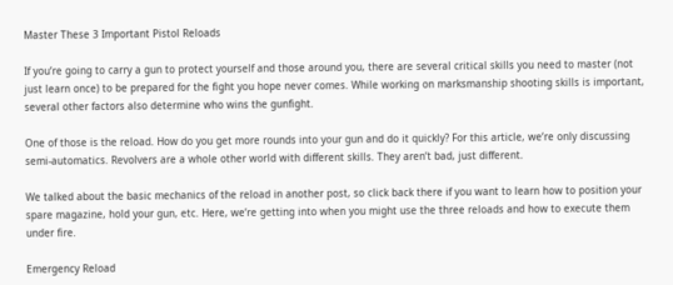Master These 3 Important Pistol Reloads

If you’re going to carry a gun to protect yourself and those around you, there are several critical skills you need to master (not just learn once) to be prepared for the fight you hope never comes. While working on marksmanship shooting skills is important, several other factors also determine who wins the gunfight.

One of those is the reload. How do you get more rounds into your gun and do it quickly? For this article, we’re only discussing semi-automatics. Revolvers are a whole other world with different skills. They aren’t bad, just different.

We talked about the basic mechanics of the reload in another post, so click back there if you want to learn how to position your spare magazine, hold your gun, etc. Here, we’re getting into when you might use the three reloads and how to execute them under fire.

Emergency Reload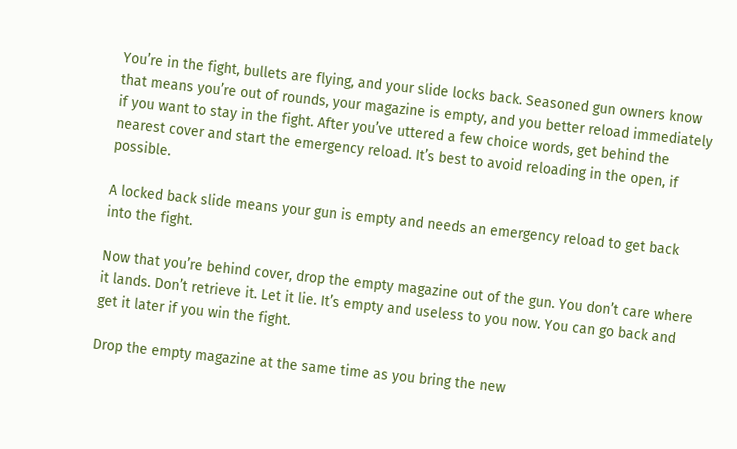You’re in the fight, bullets are flying, and your slide locks back. Seasoned gun owners know that means you’re out of rounds, your magazine is empty, and you better reload immediately if you want to stay in the fight. After you’ve uttered a few choice words, get behind the nearest cover and start the emergency reload. It’s best to avoid reloading in the open, if possible.

A locked back slide means your gun is empty and needs an emergency reload to get back into the fight.

Now that you’re behind cover, drop the empty magazine out of the gun. You don’t care where it lands. Don’t retrieve it. Let it lie. It’s empty and useless to you now. You can go back and get it later if you win the fight.

Drop the empty magazine at the same time as you bring the new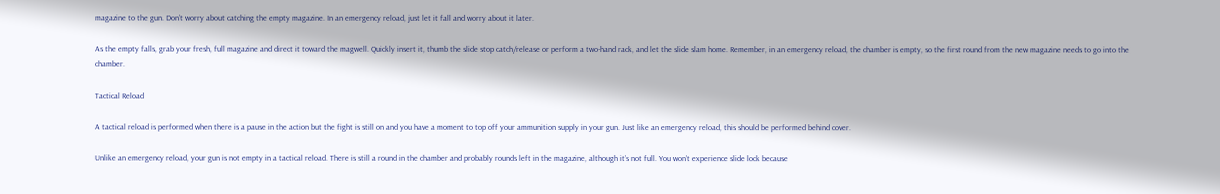magazine to the gun. Don’t worry about catching the empty magazine. In an emergency reload, just let it fall and worry about it later.

As the empty falls, grab your fresh, full magazine and direct it toward the magwell. Quickly insert it, thumb the slide stop catch/release or perform a two-hand rack, and let the slide slam home. Remember, in an emergency reload, the chamber is empty, so the first round from the new magazine needs to go into the chamber.

Tactical Reload

A tactical reload is performed when there is a pause in the action but the fight is still on and you have a moment to top off your ammunition supply in your gun. Just like an emergency reload, this should be performed behind cover.

Unlike an emergency reload, your gun is not empty in a tactical reload. There is still a round in the chamber and probably rounds left in the magazine, although it’s not full. You won’t experience slide lock because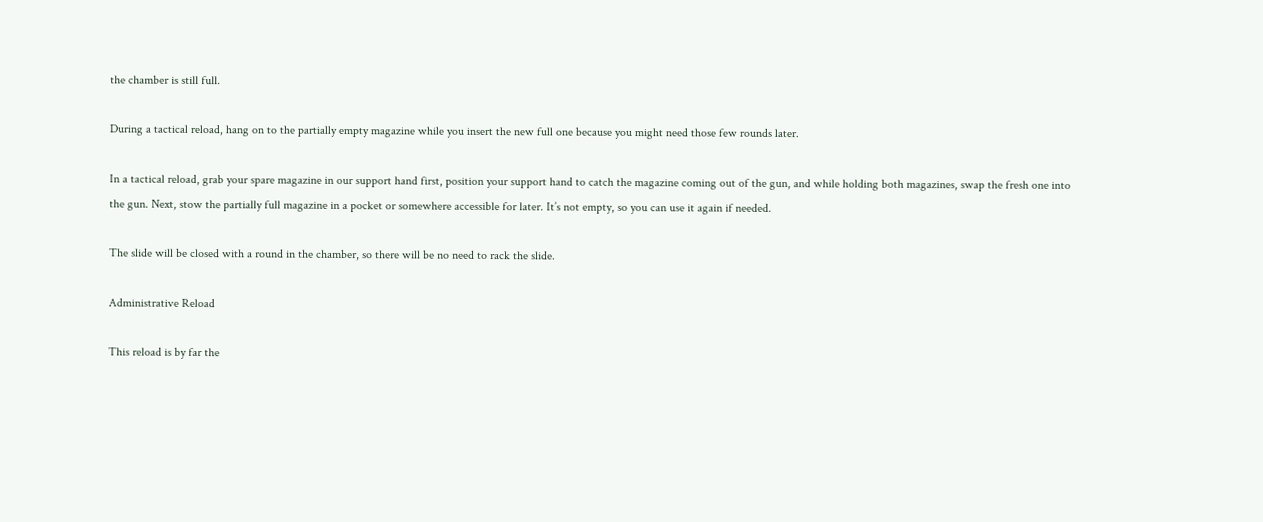the chamber is still full.

During a tactical reload, hang on to the partially empty magazine while you insert the new full one because you might need those few rounds later.

In a tactical reload, grab your spare magazine in our support hand first, position your support hand to catch the magazine coming out of the gun, and while holding both magazines, swap the fresh one into the gun. Next, stow the partially full magazine in a pocket or somewhere accessible for later. It’s not empty, so you can use it again if needed.

The slide will be closed with a round in the chamber, so there will be no need to rack the slide.

Administrative Reload

This reload is by far the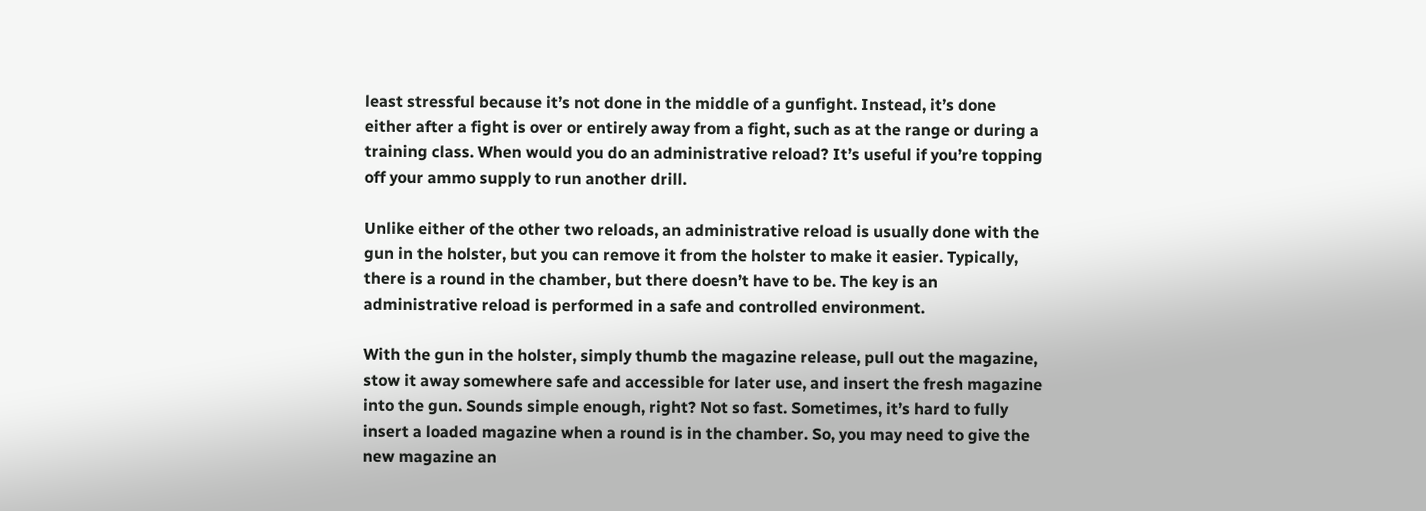least stressful because it’s not done in the middle of a gunfight. Instead, it’s done either after a fight is over or entirely away from a fight, such as at the range or during a training class. When would you do an administrative reload? It’s useful if you’re topping off your ammo supply to run another drill.

Unlike either of the other two reloads, an administrative reload is usually done with the gun in the holster, but you can remove it from the holster to make it easier. Typically, there is a round in the chamber, but there doesn’t have to be. The key is an administrative reload is performed in a safe and controlled environment.

With the gun in the holster, simply thumb the magazine release, pull out the magazine, stow it away somewhere safe and accessible for later use, and insert the fresh magazine into the gun. Sounds simple enough, right? Not so fast. Sometimes, it’s hard to fully insert a loaded magazine when a round is in the chamber. So, you may need to give the new magazine an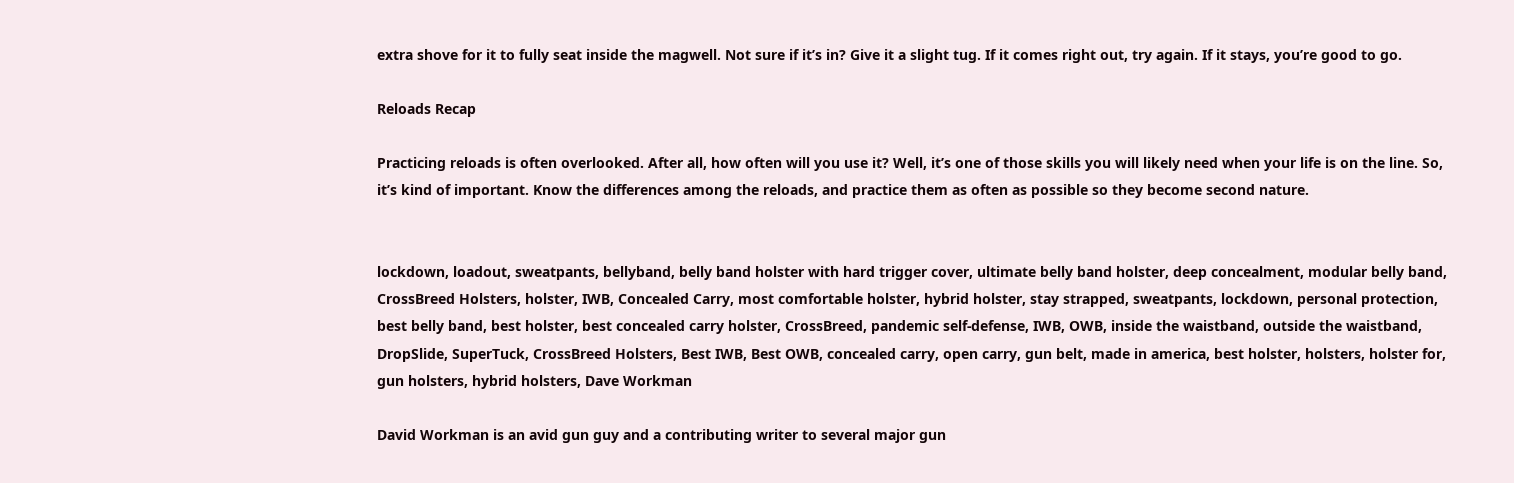extra shove for it to fully seat inside the magwell. Not sure if it’s in? Give it a slight tug. If it comes right out, try again. If it stays, you’re good to go.

Reloads Recap

Practicing reloads is often overlooked. After all, how often will you use it? Well, it’s one of those skills you will likely need when your life is on the line. So, it’s kind of important. Know the differences among the reloads, and practice them as often as possible so they become second nature.


lockdown, loadout, sweatpants, bellyband, belly band holster with hard trigger cover, ultimate belly band holster, deep concealment, modular belly band, CrossBreed Holsters, holster, IWB, Concealed Carry, most comfortable holster, hybrid holster, stay strapped, sweatpants, lockdown, personal protection, best belly band, best holster, best concealed carry holster, CrossBreed, pandemic self-defense, IWB, OWB, inside the waistband, outside the waistband, DropSlide, SuperTuck, CrossBreed Holsters, Best IWB, Best OWB, concealed carry, open carry, gun belt, made in america, best holster, holsters, holster for, gun holsters, hybrid holsters, Dave Workman

David Workman is an avid gun guy and a contributing writer to several major gun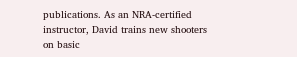publications. As an NRA-certified instructor, David trains new shooters on basic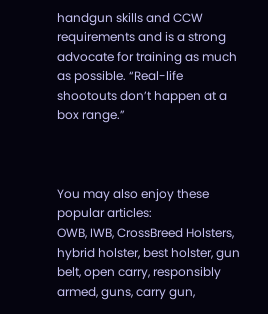handgun skills and CCW requirements and is a strong advocate for training as much as possible. “Real-life shootouts don’t happen at a box range.”



You may also enjoy these popular articles:
OWB, IWB, CrossBreed Holsters, hybrid holster, best holster, gun belt, open carry, responsibly armed, guns, carry gun,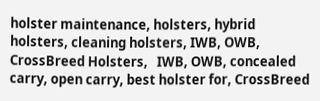holster maintenance, holsters, hybrid holsters, cleaning holsters, IWB, OWB, CrossBreed Holsters,   IWB, OWB, concealed carry, open carry, best holster for, CrossBreed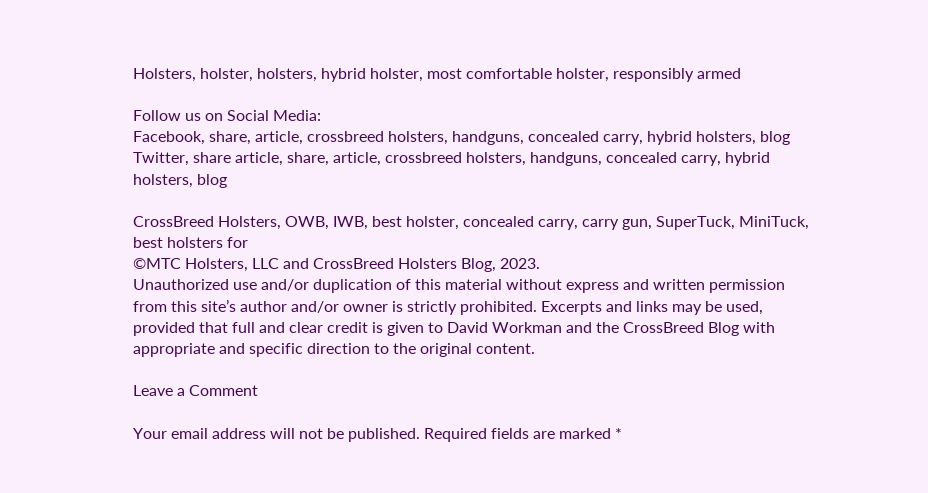Holsters, holster, holsters, hybrid holster, most comfortable holster, responsibly armed

Follow us on Social Media:
Facebook, share, article, crossbreed holsters, handguns, concealed carry, hybrid holsters, blog    Twitter, share article, share, article, crossbreed holsters, handguns, concealed carry, hybrid holsters, blog

CrossBreed Holsters, OWB, IWB, best holster, concealed carry, carry gun, SuperTuck, MiniTuck, best holsters for
©MTC Holsters, LLC and CrossBreed Holsters Blog, 2023.
Unauthorized use and/or duplication of this material without express and written permission from this site’s author and/or owner is strictly prohibited. Excerpts and links may be used, provided that full and clear credit is given to David Workman and the CrossBreed Blog with appropriate and specific direction to the original content.

Leave a Comment

Your email address will not be published. Required fields are marked *